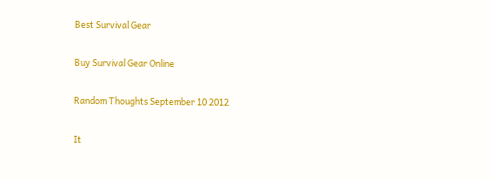Best Survival Gear

Buy Survival Gear Online

Random Thoughts September 10 2012

It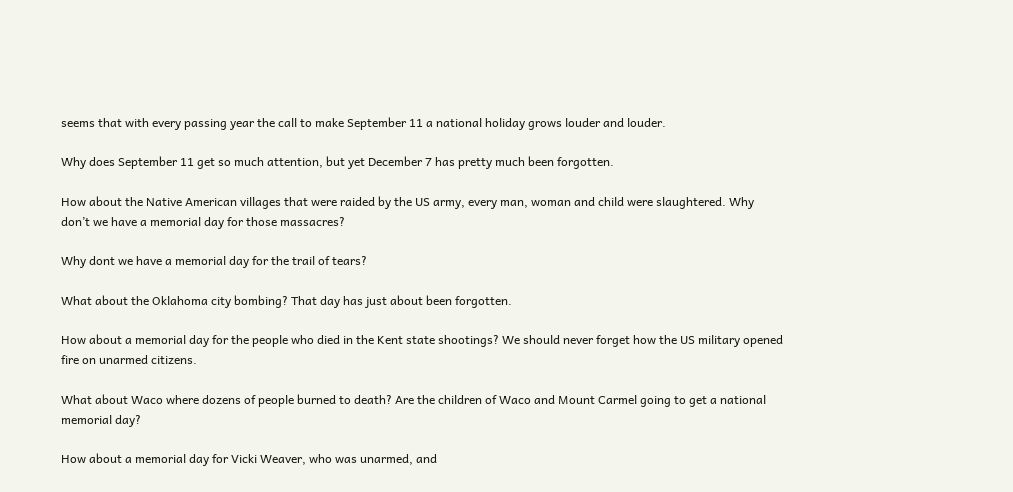seems that with every passing year the call to make September 11 a national holiday grows louder and louder.

Why does September 11 get so much attention, but yet December 7 has pretty much been forgotten.

How about the Native American villages that were raided by the US army, every man, woman and child were slaughtered. Why don’t we have a memorial day for those massacres?

Why dont we have a memorial day for the trail of tears?

What about the Oklahoma city bombing? That day has just about been forgotten.

How about a memorial day for the people who died in the Kent state shootings? We should never forget how the US military opened fire on unarmed citizens.

What about Waco where dozens of people burned to death? Are the children of Waco and Mount Carmel going to get a national memorial day?

How about a memorial day for Vicki Weaver, who was unarmed, and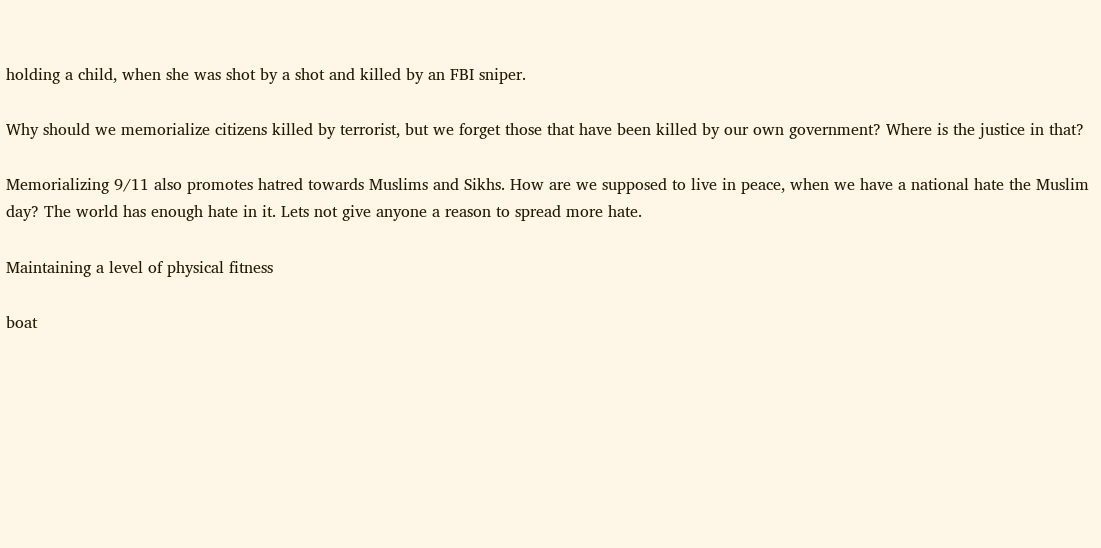holding a child, when she was shot by a shot and killed by an FBI sniper.

Why should we memorialize citizens killed by terrorist, but we forget those that have been killed by our own government? Where is the justice in that?

Memorializing 9/11 also promotes hatred towards Muslims and Sikhs. How are we supposed to live in peace, when we have a national hate the Muslim day? The world has enough hate in it. Lets not give anyone a reason to spread more hate.

Maintaining a level of physical fitness

boat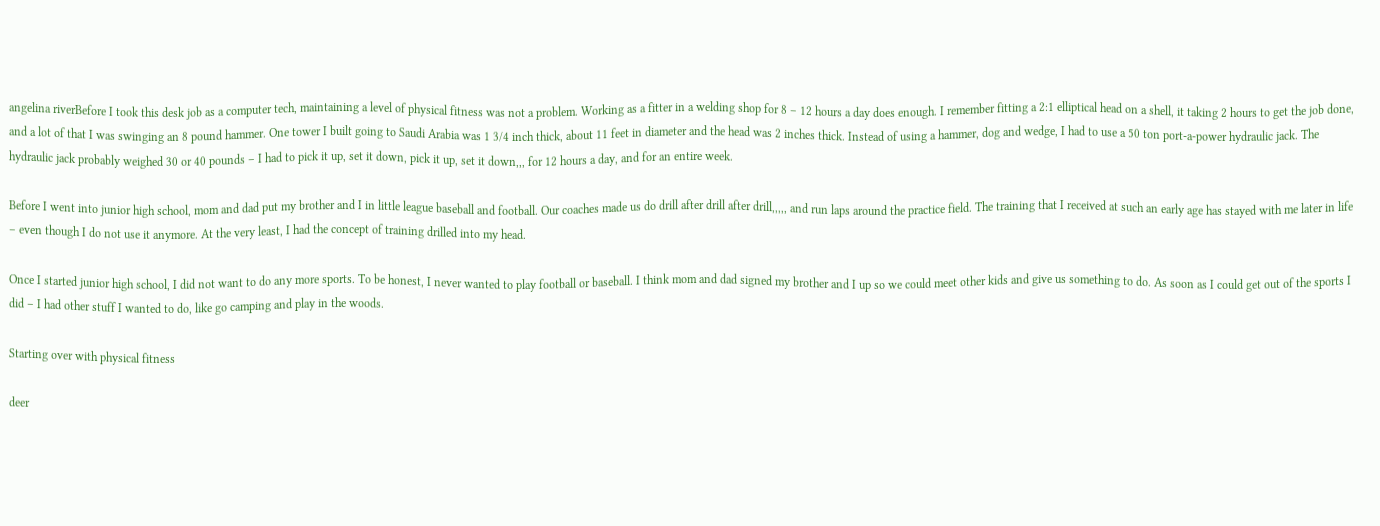angelina riverBefore I took this desk job as a computer tech, maintaining a level of physical fitness was not a problem. Working as a fitter in a welding shop for 8 – 12 hours a day does enough. I remember fitting a 2:1 elliptical head on a shell, it taking 2 hours to get the job done, and a lot of that I was swinging an 8 pound hammer. One tower I built going to Saudi Arabia was 1 3/4 inch thick, about 11 feet in diameter and the head was 2 inches thick. Instead of using a hammer, dog and wedge, I had to use a 50 ton port-a-power hydraulic jack. The hydraulic jack probably weighed 30 or 40 pounds – I had to pick it up, set it down, pick it up, set it down,,, for 12 hours a day, and for an entire week.

Before I went into junior high school, mom and dad put my brother and I in little league baseball and football. Our coaches made us do drill after drill after drill,,,,, and run laps around the practice field. The training that I received at such an early age has stayed with me later in life – even though I do not use it anymore. At the very least, I had the concept of training drilled into my head.

Once I started junior high school, I did not want to do any more sports. To be honest, I never wanted to play football or baseball. I think mom and dad signed my brother and I up so we could meet other kids and give us something to do. As soon as I could get out of the sports I did – I had other stuff I wanted to do, like go camping and play in the woods.

Starting over with physical fitness

deer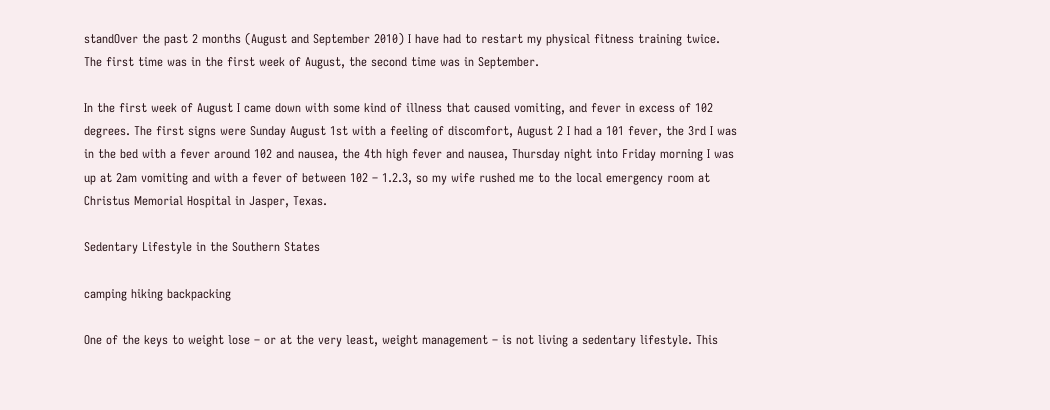standOver the past 2 months (August and September 2010) I have had to restart my physical fitness training twice. The first time was in the first week of August, the second time was in September.

In the first week of August I came down with some kind of illness that caused vomiting, and fever in excess of 102 degrees. The first signs were Sunday August 1st with a feeling of discomfort, August 2 I had a 101 fever, the 3rd I was in the bed with a fever around 102 and nausea, the 4th high fever and nausea, Thursday night into Friday morning I was up at 2am vomiting and with a fever of between 102 – 1.2.3, so my wife rushed me to the local emergency room at Christus Memorial Hospital in Jasper, Texas.

Sedentary Lifestyle in the Southern States

camping hiking backpacking

One of the keys to weight lose – or at the very least, weight management – is not living a sedentary lifestyle. This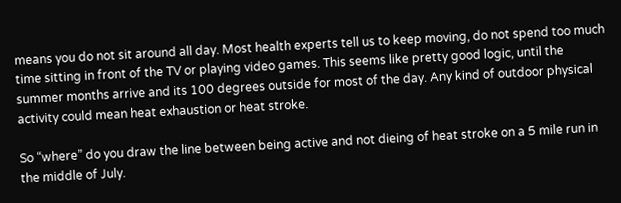means you do not sit around all day. Most health experts tell us to keep moving, do not spend too much time sitting in front of the TV or playing video games. This seems like pretty good logic, until the summer months arrive and its 100 degrees outside for most of the day. Any kind of outdoor physical activity could mean heat exhaustion or heat stroke.

So “where” do you draw the line between being active and not dieing of heat stroke on a 5 mile run in the middle of July.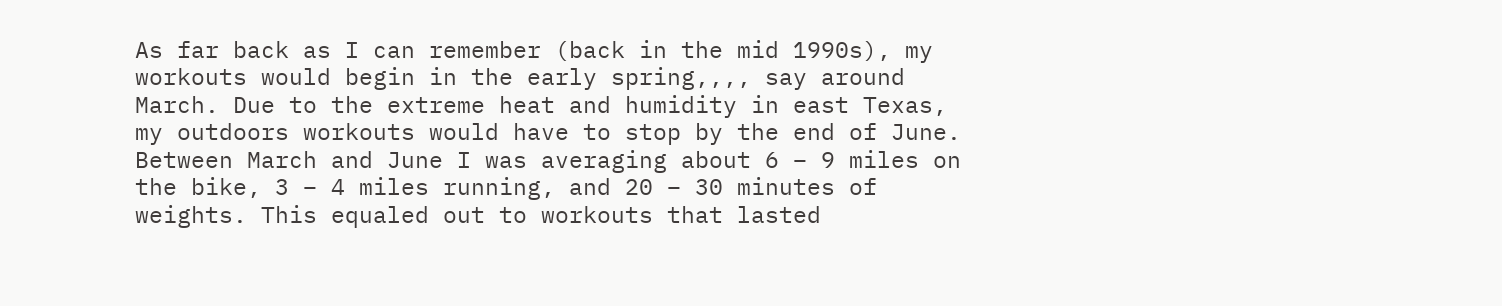As far back as I can remember (back in the mid 1990s), my workouts would begin in the early spring,,,, say around March. Due to the extreme heat and humidity in east Texas, my outdoors workouts would have to stop by the end of June. Between March and June I was averaging about 6 – 9 miles on the bike, 3 – 4 miles running, and 20 – 30 minutes of weights. This equaled out to workouts that lasted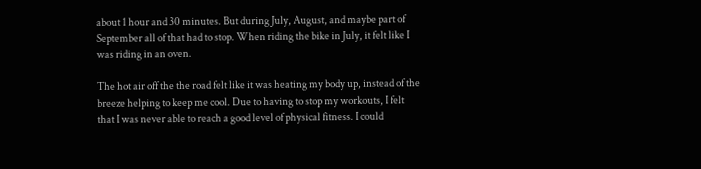about 1 hour and 30 minutes. But during July, August, and maybe part of September all of that had to stop. When riding the bike in July, it felt like I was riding in an oven.

The hot air off the the road felt like it was heating my body up, instead of the breeze helping to keep me cool. Due to having to stop my workouts, I felt that I was never able to reach a good level of physical fitness. I could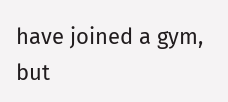have joined a gym, but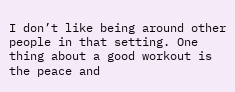I don’t like being around other people in that setting. One thing about a good workout is the peace and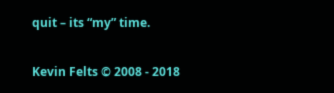quit – its “my” time.

Kevin Felts © 2008 - 2018